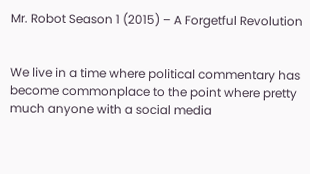Mr. Robot Season 1 (2015) – A Forgetful Revolution


We live in a time where political commentary has become commonplace to the point where pretty much anyone with a social media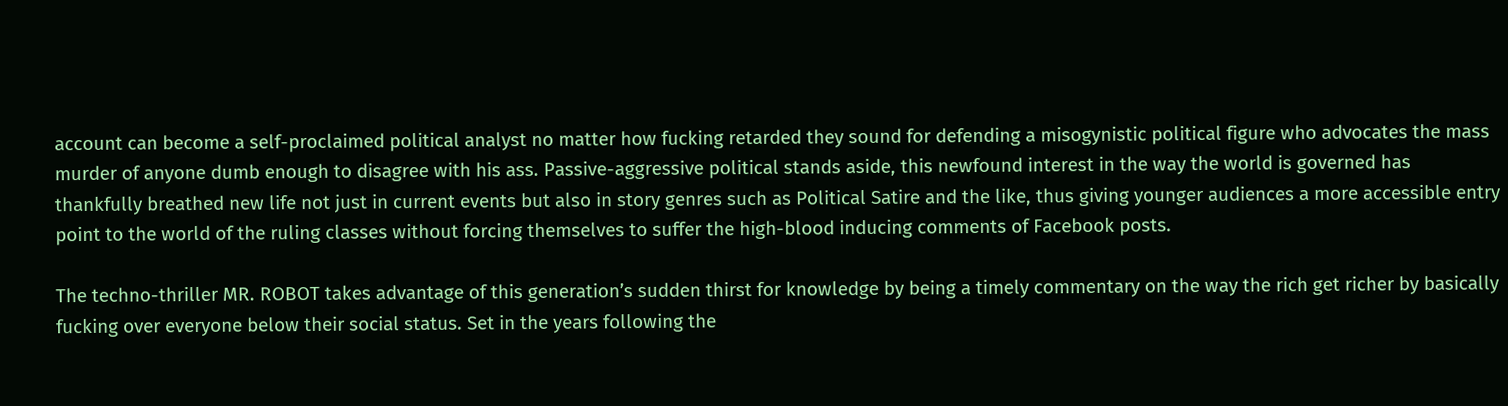account can become a self-proclaimed political analyst no matter how fucking retarded they sound for defending a misogynistic political figure who advocates the mass murder of anyone dumb enough to disagree with his ass. Passive-aggressive political stands aside, this newfound interest in the way the world is governed has thankfully breathed new life not just in current events but also in story genres such as Political Satire and the like, thus giving younger audiences a more accessible entry point to the world of the ruling classes without forcing themselves to suffer the high-blood inducing comments of Facebook posts.

The techno-thriller MR. ROBOT takes advantage of this generation’s sudden thirst for knowledge by being a timely commentary on the way the rich get richer by basically fucking over everyone below their social status. Set in the years following the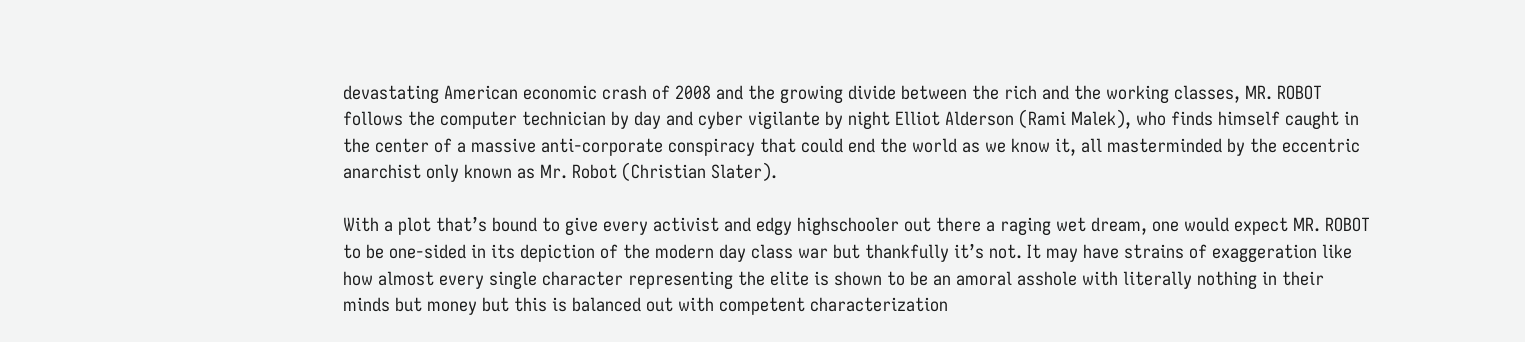devastating American economic crash of 2008 and the growing divide between the rich and the working classes, MR. ROBOT follows the computer technician by day and cyber vigilante by night Elliot Alderson (Rami Malek), who finds himself caught in the center of a massive anti-corporate conspiracy that could end the world as we know it, all masterminded by the eccentric anarchist only known as Mr. Robot (Christian Slater).

With a plot that’s bound to give every activist and edgy highschooler out there a raging wet dream, one would expect MR. ROBOT to be one-sided in its depiction of the modern day class war but thankfully it’s not. It may have strains of exaggeration like how almost every single character representing the elite is shown to be an amoral asshole with literally nothing in their minds but money but this is balanced out with competent characterization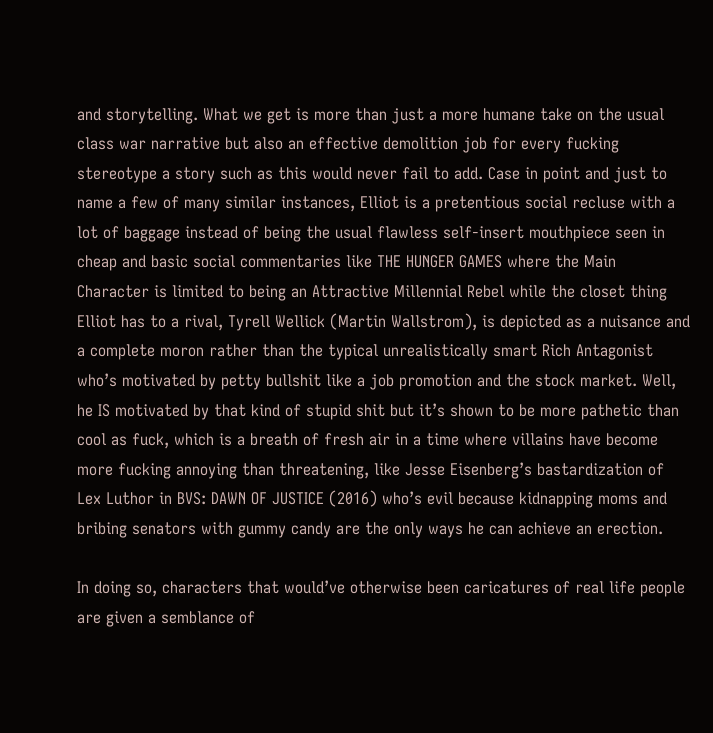and storytelling. What we get is more than just a more humane take on the usual class war narrative but also an effective demolition job for every fucking stereotype a story such as this would never fail to add. Case in point and just to name a few of many similar instances, Elliot is a pretentious social recluse with a lot of baggage instead of being the usual flawless self-insert mouthpiece seen in cheap and basic social commentaries like THE HUNGER GAMES where the Main Character is limited to being an Attractive Millennial Rebel while the closet thing Elliot has to a rival, Tyrell Wellick (Martin Wallstrom), is depicted as a nuisance and a complete moron rather than the typical unrealistically smart Rich Antagonist who’s motivated by petty bullshit like a job promotion and the stock market. Well, he IS motivated by that kind of stupid shit but it’s shown to be more pathetic than cool as fuck, which is a breath of fresh air in a time where villains have become more fucking annoying than threatening, like Jesse Eisenberg’s bastardization of Lex Luthor in BVS: DAWN OF JUSTICE (2016) who’s evil because kidnapping moms and bribing senators with gummy candy are the only ways he can achieve an erection.

In doing so, characters that would’ve otherwise been caricatures of real life people are given a semblance of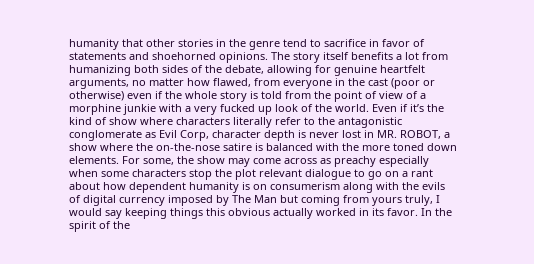humanity that other stories in the genre tend to sacrifice in favor of statements and shoehorned opinions. The story itself benefits a lot from humanizing both sides of the debate, allowing for genuine heartfelt arguments, no matter how flawed, from everyone in the cast (poor or otherwise) even if the whole story is told from the point of view of a morphine junkie with a very fucked up look of the world. Even if it’s the kind of show where characters literally refer to the antagonistic conglomerate as Evil Corp, character depth is never lost in MR. ROBOT, a show where the on-the-nose satire is balanced with the more toned down elements. For some, the show may come across as preachy especially when some characters stop the plot relevant dialogue to go on a rant about how dependent humanity is on consumerism along with the evils of digital currency imposed by The Man but coming from yours truly, I would say keeping things this obvious actually worked in its favor. In the spirit of the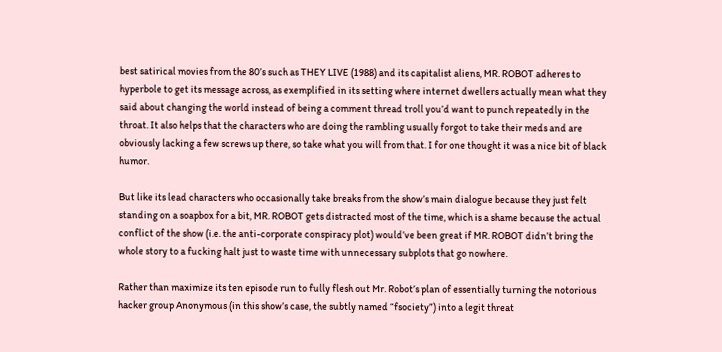best satirical movies from the 80’s such as THEY LIVE (1988) and its capitalist aliens, MR. ROBOT adheres to hyperbole to get its message across, as exemplified in its setting where internet dwellers actually mean what they said about changing the world instead of being a comment thread troll you’d want to punch repeatedly in the throat. It also helps that the characters who are doing the rambling usually forgot to take their meds and are obviously lacking a few screws up there, so take what you will from that. I for one thought it was a nice bit of black humor.

But like its lead characters who occasionally take breaks from the show’s main dialogue because they just felt standing on a soapbox for a bit, MR. ROBOT gets distracted most of the time, which is a shame because the actual conflict of the show (i.e. the anti-corporate conspiracy plot) would’ve been great if MR. ROBOT didn’t bring the whole story to a fucking halt just to waste time with unnecessary subplots that go nowhere.

Rather than maximize its ten episode run to fully flesh out Mr. Robot’s plan of essentially turning the notorious hacker group Anonymous (in this show’s case, the subtly named “fsociety”) into a legit threat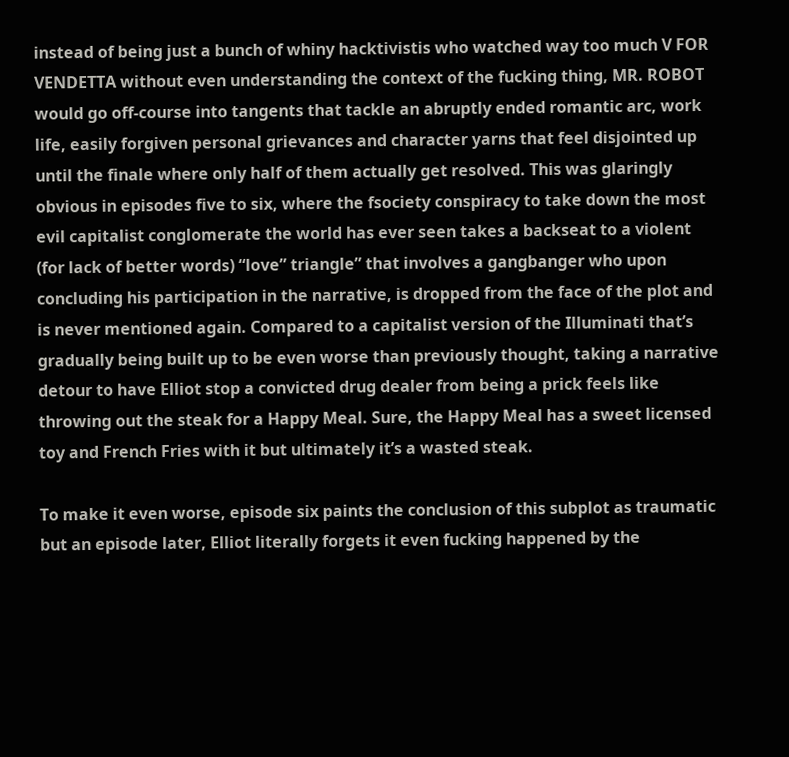instead of being just a bunch of whiny hacktivistis who watched way too much V FOR VENDETTA without even understanding the context of the fucking thing, MR. ROBOT would go off-course into tangents that tackle an abruptly ended romantic arc, work life, easily forgiven personal grievances and character yarns that feel disjointed up until the finale where only half of them actually get resolved. This was glaringly obvious in episodes five to six, where the fsociety conspiracy to take down the most evil capitalist conglomerate the world has ever seen takes a backseat to a violent (for lack of better words) “love” triangle” that involves a gangbanger who upon concluding his participation in the narrative, is dropped from the face of the plot and is never mentioned again. Compared to a capitalist version of the Illuminati that’s gradually being built up to be even worse than previously thought, taking a narrative detour to have Elliot stop a convicted drug dealer from being a prick feels like throwing out the steak for a Happy Meal. Sure, the Happy Meal has a sweet licensed toy and French Fries with it but ultimately it’s a wasted steak.

To make it even worse, episode six paints the conclusion of this subplot as traumatic but an episode later, Elliot literally forgets it even fucking happened by the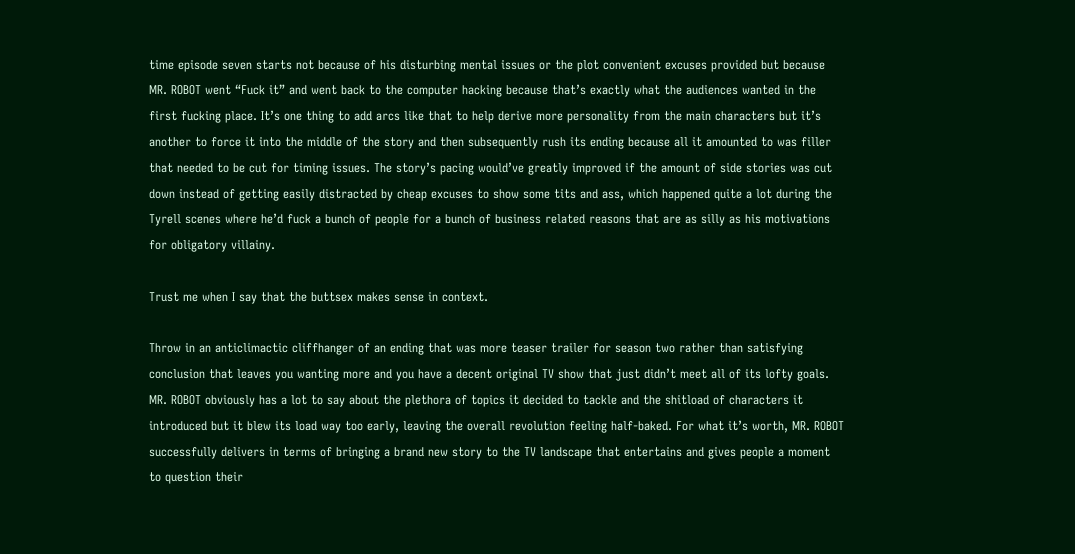time episode seven starts not because of his disturbing mental issues or the plot convenient excuses provided but because MR. ROBOT went “Fuck it” and went back to the computer hacking because that’s exactly what the audiences wanted in the first fucking place. It’s one thing to add arcs like that to help derive more personality from the main characters but it’s another to force it into the middle of the story and then subsequently rush its ending because all it amounted to was filler that needed to be cut for timing issues. The story’s pacing would’ve greatly improved if the amount of side stories was cut down instead of getting easily distracted by cheap excuses to show some tits and ass, which happened quite a lot during the Tyrell scenes where he’d fuck a bunch of people for a bunch of business related reasons that are as silly as his motivations for obligatory villainy.

Trust me when I say that the buttsex makes sense in context.

Throw in an anticlimactic cliffhanger of an ending that was more teaser trailer for season two rather than satisfying conclusion that leaves you wanting more and you have a decent original TV show that just didn’t meet all of its lofty goals. MR. ROBOT obviously has a lot to say about the plethora of topics it decided to tackle and the shitload of characters it introduced but it blew its load way too early, leaving the overall revolution feeling half-baked. For what it’s worth, MR. ROBOT successfully delivers in terms of bringing a brand new story to the TV landscape that entertains and gives people a moment to question their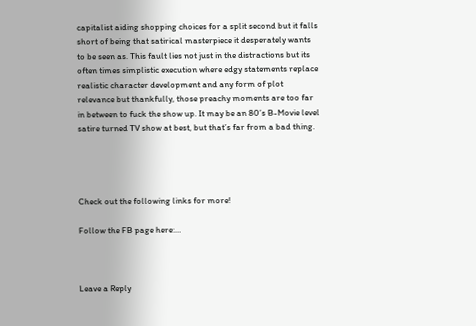capitalist aiding shopping choices for a split second but it falls short of being that satirical masterpiece it desperately wants to be seen as. This fault lies not just in the distractions but its often times simplistic execution where edgy statements replace realistic character development and any form of plot relevance but thankfully, those preachy moments are too far in between to fuck the show up. It may be an 80’s B-Movie level satire turned TV show at best, but that’s far from a bad thing.




Check out the following links for more!

Follow the FB page here:…



Leave a Reply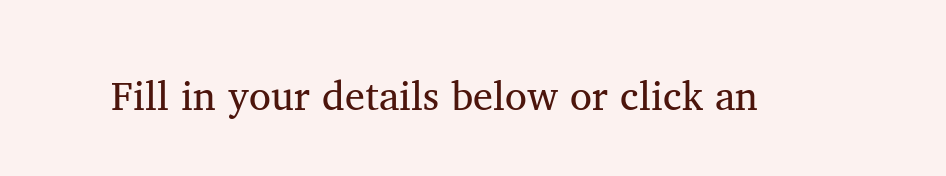Fill in your details below or click an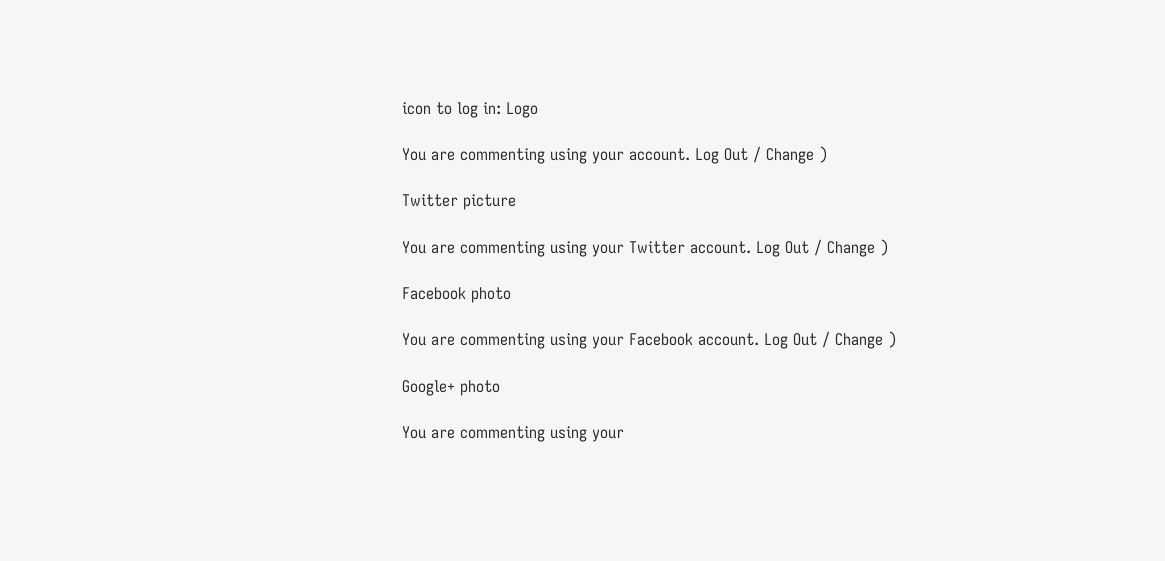icon to log in: Logo

You are commenting using your account. Log Out / Change )

Twitter picture

You are commenting using your Twitter account. Log Out / Change )

Facebook photo

You are commenting using your Facebook account. Log Out / Change )

Google+ photo

You are commenting using your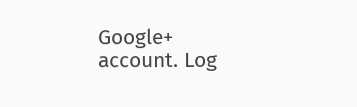Google+ account. Log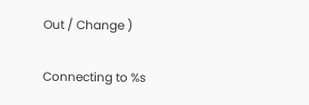Out / Change )

Connecting to %s